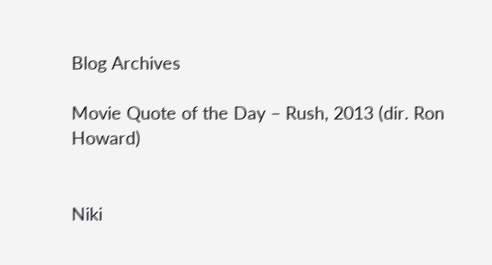Blog Archives

Movie Quote of the Day – Rush, 2013 (dir. Ron Howard)


Niki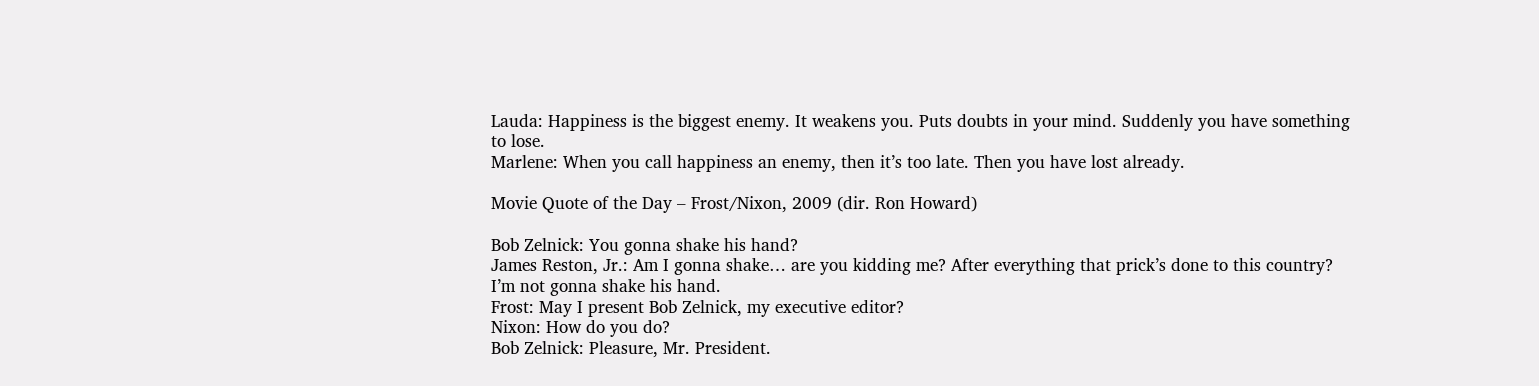Lauda: Happiness is the biggest enemy. It weakens you. Puts doubts in your mind. Suddenly you have something to lose.
Marlene: When you call happiness an enemy, then it’s too late. Then you have lost already.

Movie Quote of the Day – Frost/Nixon, 2009 (dir. Ron Howard)

Bob Zelnick: You gonna shake his hand?
James Reston, Jr.: Am I gonna shake… are you kidding me? After everything that prick’s done to this country? I’m not gonna shake his hand.
Frost: May I present Bob Zelnick, my executive editor?
Nixon: How do you do?
Bob Zelnick: Pleasure, Mr. President.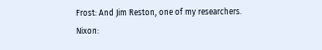Frost: And Jim Reston, one of my researchers.
Nixon: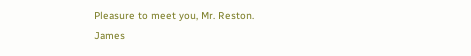Pleasure to meet you, Mr. Reston.
James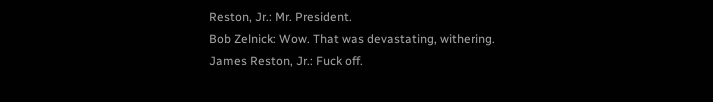Reston, Jr.: Mr. President.
Bob Zelnick: Wow. That was devastating, withering.
James Reston, Jr.: Fuck off.